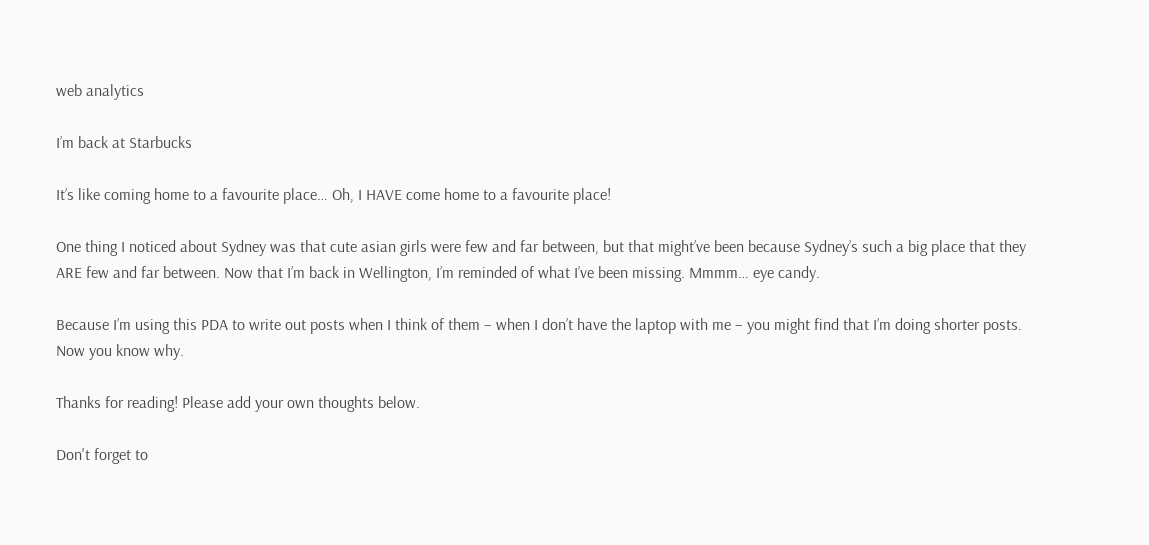web analytics

I’m back at Starbucks

It’s like coming home to a favourite place… Oh, I HAVE come home to a favourite place!

One thing I noticed about Sydney was that cute asian girls were few and far between, but that might’ve been because Sydney’s such a big place that they ARE few and far between. Now that I’m back in Wellington, I’m reminded of what I’ve been missing. Mmmm… eye candy.

Because I’m using this PDA to write out posts when I think of them – when I don’t have the laptop with me – you might find that I’m doing shorter posts. Now you know why.

Thanks for reading! Please add your own thoughts below.

Don't forget to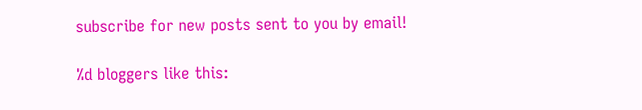subscribe for new posts sent to you by email!

%d bloggers like this: